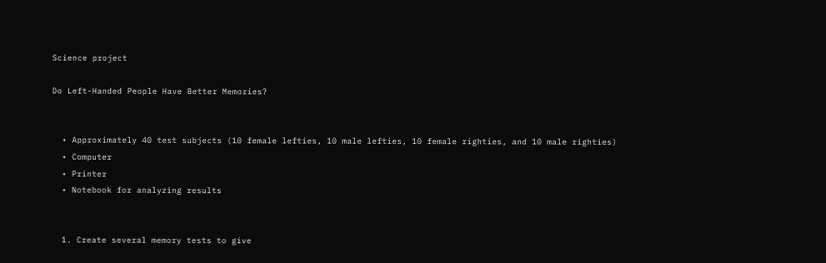Science project

Do Left-Handed People Have Better Memories?


  • Approximately 40 test subjects (10 female lefties, 10 male lefties, 10 female righties, and 10 male righties)
  • Computer
  • Printer
  • Notebook for analyzing results


  1. Create several memory tests to give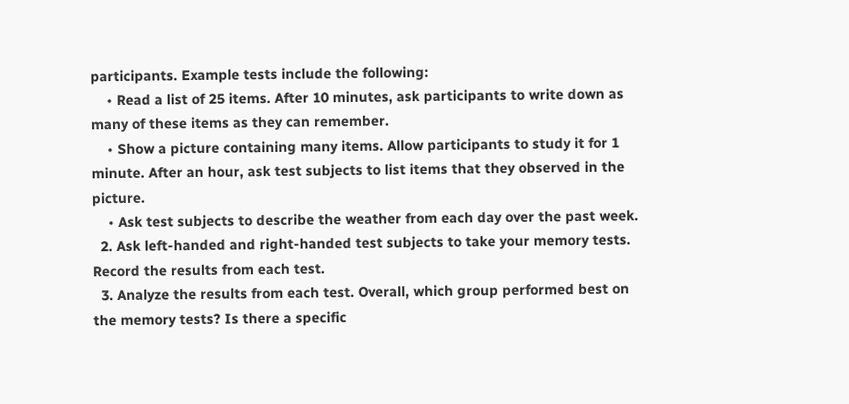participants. Example tests include the following:
    • Read a list of 25 items. After 10 minutes, ask participants to write down as many of these items as they can remember.
    • Show a picture containing many items. Allow participants to study it for 1 minute. After an hour, ask test subjects to list items that they observed in the picture.
    • Ask test subjects to describe the weather from each day over the past week.
  2. Ask left-handed and right-handed test subjects to take your memory tests. Record the results from each test.
  3. Analyze the results from each test. Overall, which group performed best on the memory tests? Is there a specific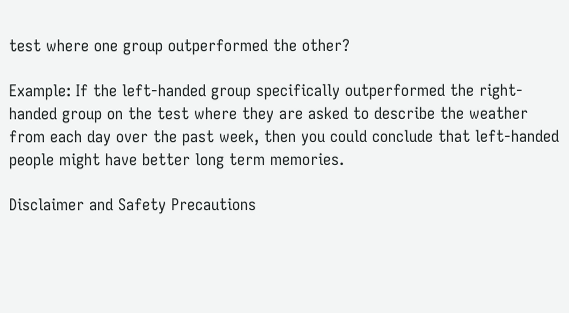test where one group outperformed the other?

Example: If the left-handed group specifically outperformed the right-handed group on the test where they are asked to describe the weather from each day over the past week, then you could conclude that left-handed people might have better long term memories.

Disclaimer and Safety Precautions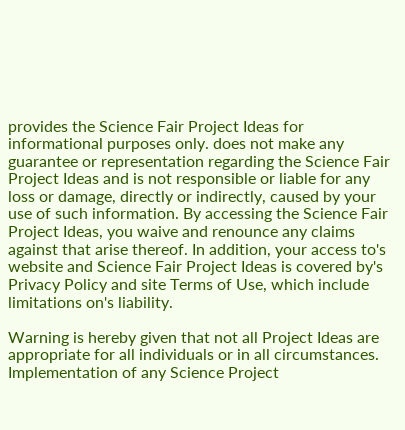provides the Science Fair Project Ideas for informational purposes only. does not make any guarantee or representation regarding the Science Fair Project Ideas and is not responsible or liable for any loss or damage, directly or indirectly, caused by your use of such information. By accessing the Science Fair Project Ideas, you waive and renounce any claims against that arise thereof. In addition, your access to's website and Science Fair Project Ideas is covered by's Privacy Policy and site Terms of Use, which include limitations on's liability.

Warning is hereby given that not all Project Ideas are appropriate for all individuals or in all circumstances. Implementation of any Science Project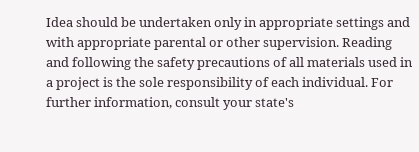Idea should be undertaken only in appropriate settings and with appropriate parental or other supervision. Reading and following the safety precautions of all materials used in a project is the sole responsibility of each individual. For further information, consult your state's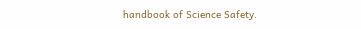handbook of Science Safety.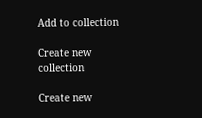Add to collection

Create new collection

Create new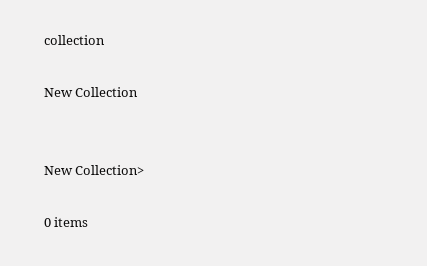collection

New Collection


New Collection>

0 items